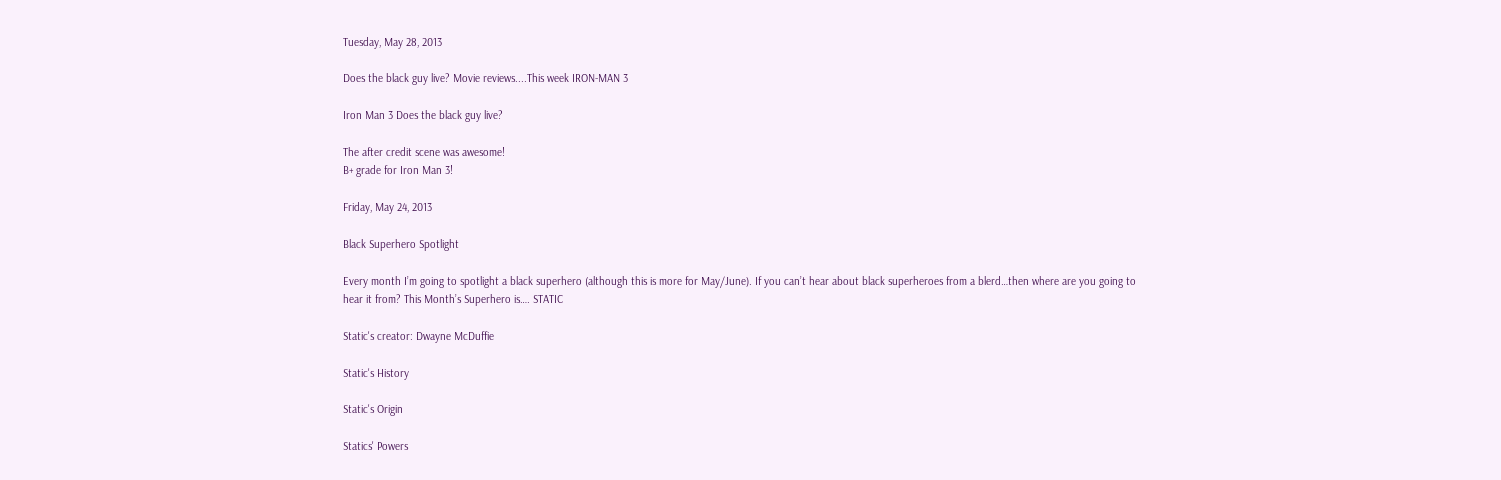Tuesday, May 28, 2013

Does the black guy live? Movie reviews....This week IRON-MAN 3

Iron Man 3 Does the black guy live?

The after credit scene was awesome!
B+ grade for Iron Man 3!

Friday, May 24, 2013

Black Superhero Spotlight

Every month I’m going to spotlight a black superhero (although this is more for May/June). If you can’t hear about black superheroes from a blerd…then where are you going to  hear it from? This Month’s Superhero is…. STATIC

Static's creator: Dwayne McDuffie

Static's History

Static's Origin

Statics' Powers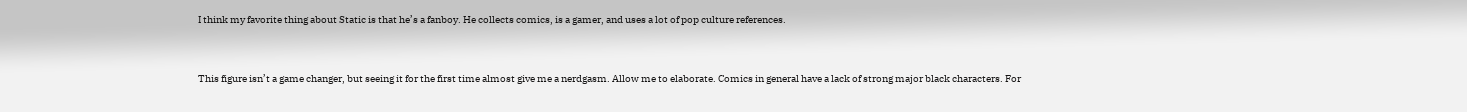I think my favorite thing about Static is that he’s a fanboy. He collects comics, is a gamer, and uses a lot of pop culture references.


This figure isn’t a game changer, but seeing it for the first time almost give me a nerdgasm. Allow me to elaborate. Comics in general have a lack of strong major black characters. For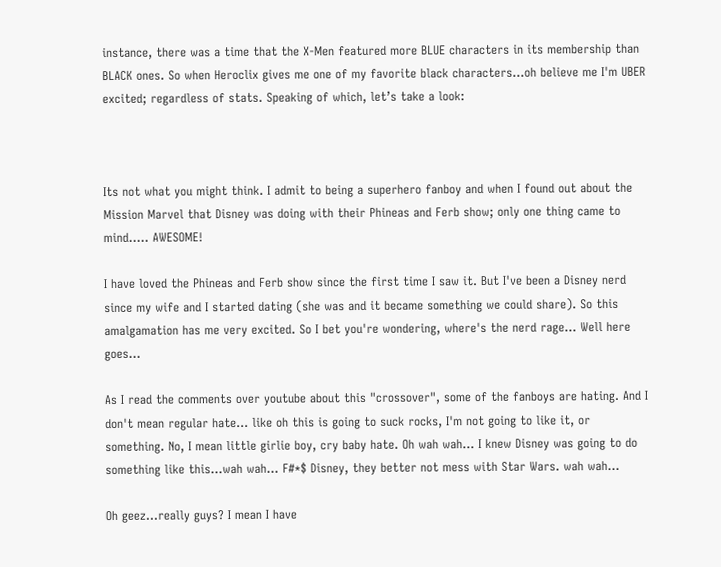instance, there was a time that the X-Men featured more BLUE characters in its membership than BLACK ones. So when Heroclix gives me one of my favorite black characters...oh believe me I'm UBER excited; regardless of stats. Speaking of which, let’s take a look:



Its not what you might think. I admit to being a superhero fanboy and when I found out about the Mission Marvel that Disney was doing with their Phineas and Ferb show; only one thing came to mind..... AWESOME!

I have loved the Phineas and Ferb show since the first time I saw it. But I've been a Disney nerd since my wife and I started dating (she was and it became something we could share). So this amalgamation has me very excited. So I bet you're wondering, where's the nerd rage... Well here goes...

As I read the comments over youtube about this "crossover", some of the fanboys are hating. And I don't mean regular hate... like oh this is going to suck rocks, I'm not going to like it, or something. No, I mean little girlie boy, cry baby hate. Oh wah wah... I knew Disney was going to do something like this...wah wah... F#*$ Disney, they better not mess with Star Wars. wah wah...

Oh geez...really guys? I mean I have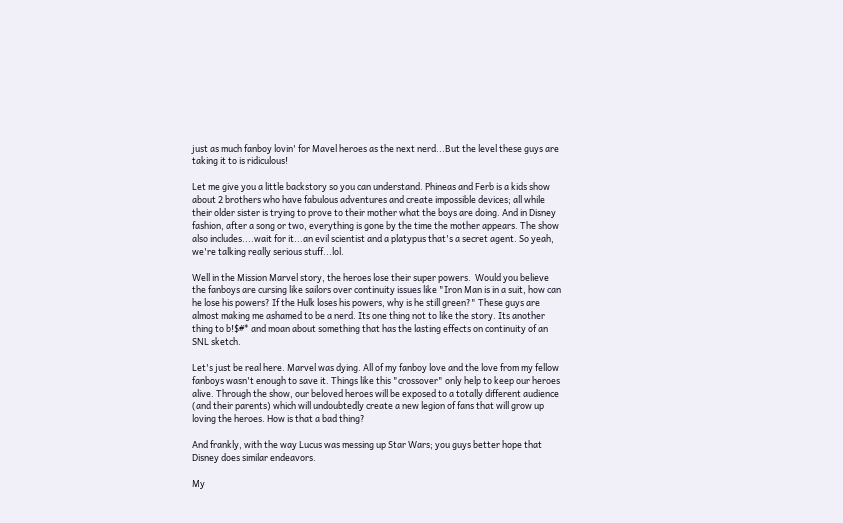just as much fanboy lovin' for Mavel heroes as the next nerd...But the level these guys are taking it to is ridiculous!

Let me give you a little backstory so you can understand. Phineas and Ferb is a kids show about 2 brothers who have fabulous adventures and create impossible devices; all while their older sister is trying to prove to their mother what the boys are doing. And in Disney fashion, after a song or two, everything is gone by the time the mother appears. The show also includes....wait for it...an evil scientist and a platypus that's a secret agent. So yeah, we're talking really serious stuff...lol.

Well in the Mission Marvel story, the heroes lose their super powers.  Would you believe the fanboys are cursing like sailors over continuity issues like "Iron Man is in a suit, how can he lose his powers? If the Hulk loses his powers, why is he still green?" These guys are almost making me ashamed to be a nerd. Its one thing not to like the story. Its another thing to b!$#* and moan about something that has the lasting effects on continuity of an SNL sketch.

Let's just be real here. Marvel was dying. All of my fanboy love and the love from my fellow fanboys wasn't enough to save it. Things like this "crossover" only help to keep our heroes alive. Through the show, our beloved heroes will be exposed to a totally different audience (and their parents) which will undoubtedly create a new legion of fans that will grow up loving the heroes. How is that a bad thing?

And frankly, with the way Lucus was messing up Star Wars; you guys better hope that Disney does similar endeavors.

My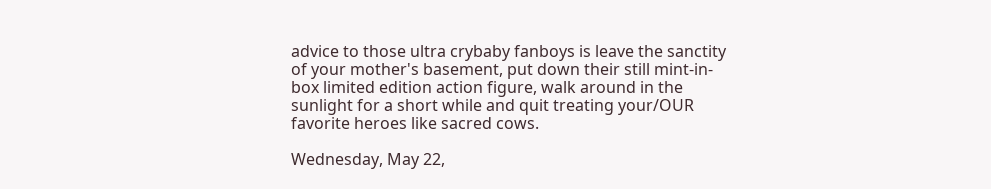advice to those ultra crybaby fanboys is leave the sanctity of your mother's basement, put down their still mint-in-box limited edition action figure, walk around in the sunlight for a short while and quit treating your/OUR favorite heroes like sacred cows.

Wednesday, May 22,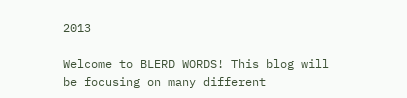2013

Welcome to BLERD WORDS! This blog will be focusing on many different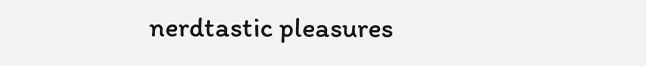nerdtastic pleasures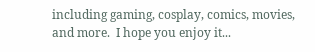including gaming, cosplay, comics, movies, and more.  I hope you enjoy it...